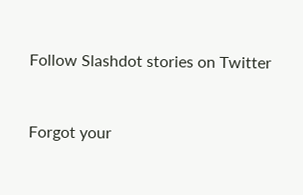Follow Slashdot stories on Twitter


Forgot your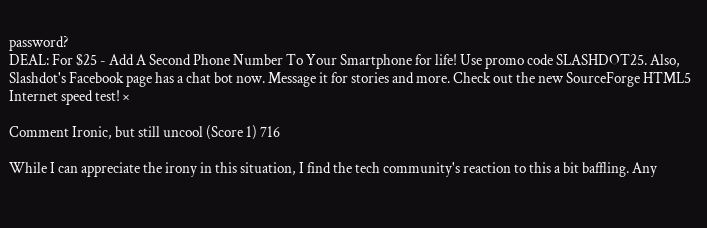password?
DEAL: For $25 - Add A Second Phone Number To Your Smartphone for life! Use promo code SLASHDOT25. Also, Slashdot's Facebook page has a chat bot now. Message it for stories and more. Check out the new SourceForge HTML5 Internet speed test! ×

Comment Ironic, but still uncool (Score 1) 716

While I can appreciate the irony in this situation, I find the tech community's reaction to this a bit baffling. Any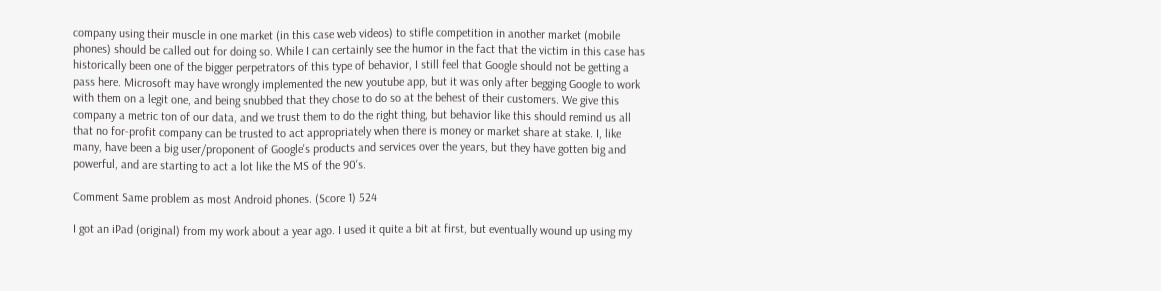company using their muscle in one market (in this case web videos) to stifle competition in another market (mobile phones) should be called out for doing so. While I can certainly see the humor in the fact that the victim in this case has historically been one of the bigger perpetrators of this type of behavior, I still feel that Google should not be getting a pass here. Microsoft may have wrongly implemented the new youtube app, but it was only after begging Google to work with them on a legit one, and being snubbed that they chose to do so at the behest of their customers. We give this company a metric ton of our data, and we trust them to do the right thing, but behavior like this should remind us all that no for-profit company can be trusted to act appropriately when there is money or market share at stake. I, like many, have been a big user/proponent of Google's products and services over the years, but they have gotten big and powerful, and are starting to act a lot like the MS of the 90's.

Comment Same problem as most Android phones. (Score 1) 524

I got an iPad (original) from my work about a year ago. I used it quite a bit at first, but eventually wound up using my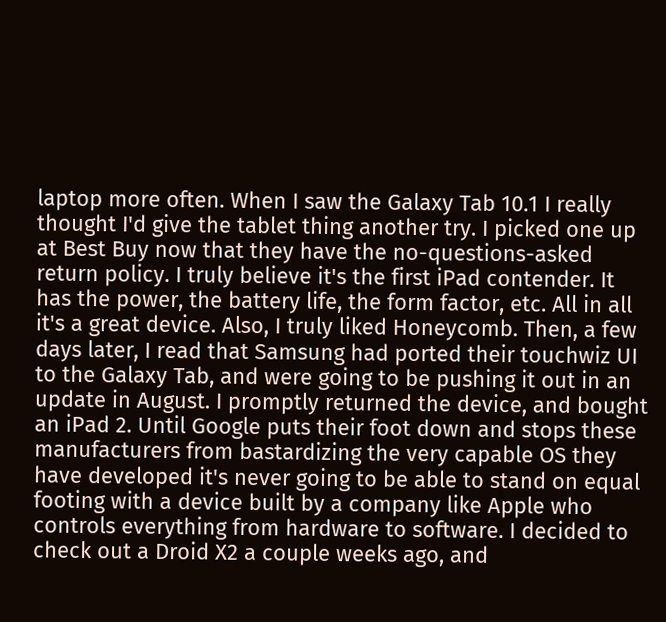laptop more often. When I saw the Galaxy Tab 10.1 I really thought I'd give the tablet thing another try. I picked one up at Best Buy now that they have the no-questions-asked return policy. I truly believe it's the first iPad contender. It has the power, the battery life, the form factor, etc. All in all it's a great device. Also, I truly liked Honeycomb. Then, a few days later, I read that Samsung had ported their touchwiz UI to the Galaxy Tab, and were going to be pushing it out in an update in August. I promptly returned the device, and bought an iPad 2. Until Google puts their foot down and stops these manufacturers from bastardizing the very capable OS they have developed it's never going to be able to stand on equal footing with a device built by a company like Apple who controls everything from hardware to software. I decided to check out a Droid X2 a couple weeks ago, and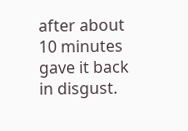after about 10 minutes gave it back in disgust.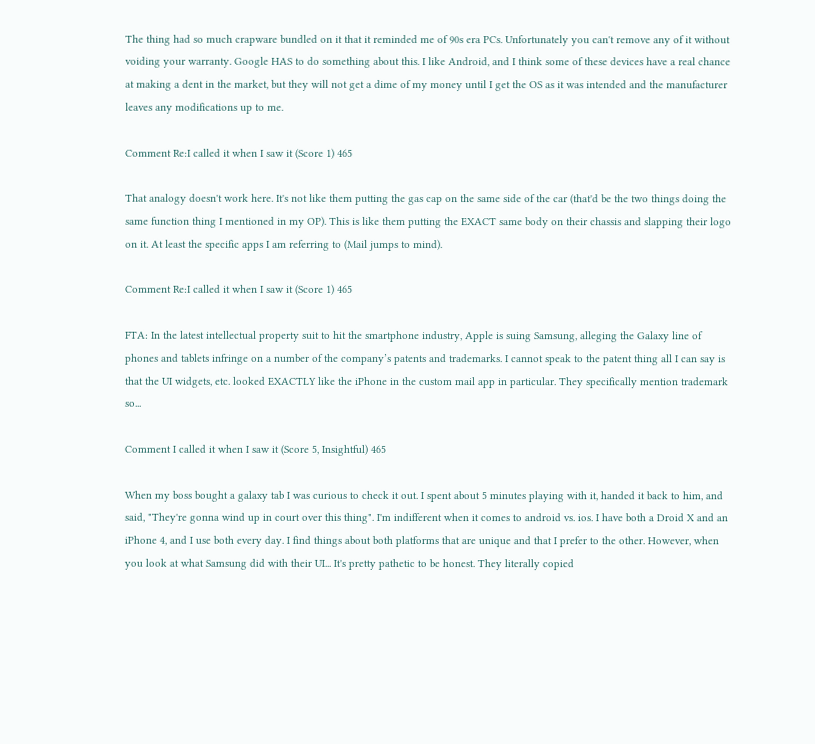The thing had so much crapware bundled on it that it reminded me of 90s era PCs. Unfortunately you can't remove any of it without voiding your warranty. Google HAS to do something about this. I like Android, and I think some of these devices have a real chance at making a dent in the market, but they will not get a dime of my money until I get the OS as it was intended and the manufacturer leaves any modifications up to me.

Comment Re:I called it when I saw it (Score 1) 465

That analogy doesn't work here. It's not like them putting the gas cap on the same side of the car (that'd be the two things doing the same function thing I mentioned in my OP). This is like them putting the EXACT same body on their chassis and slapping their logo on it. At least the specific apps I am referring to (Mail jumps to mind).

Comment Re:I called it when I saw it (Score 1) 465

FTA: In the latest intellectual property suit to hit the smartphone industry, Apple is suing Samsung, alleging the Galaxy line of phones and tablets infringe on a number of the company’s patents and trademarks. I cannot speak to the patent thing all I can say is that the UI widgets, etc. looked EXACTLY like the iPhone in the custom mail app in particular. They specifically mention trademark so...

Comment I called it when I saw it (Score 5, Insightful) 465

When my boss bought a galaxy tab I was curious to check it out. I spent about 5 minutes playing with it, handed it back to him, and said, "They're gonna wind up in court over this thing". I'm indifferent when it comes to android vs. ios. I have both a Droid X and an iPhone 4, and I use both every day. I find things about both platforms that are unique and that I prefer to the other. However, when you look at what Samsung did with their UI... It's pretty pathetic to be honest. They literally copied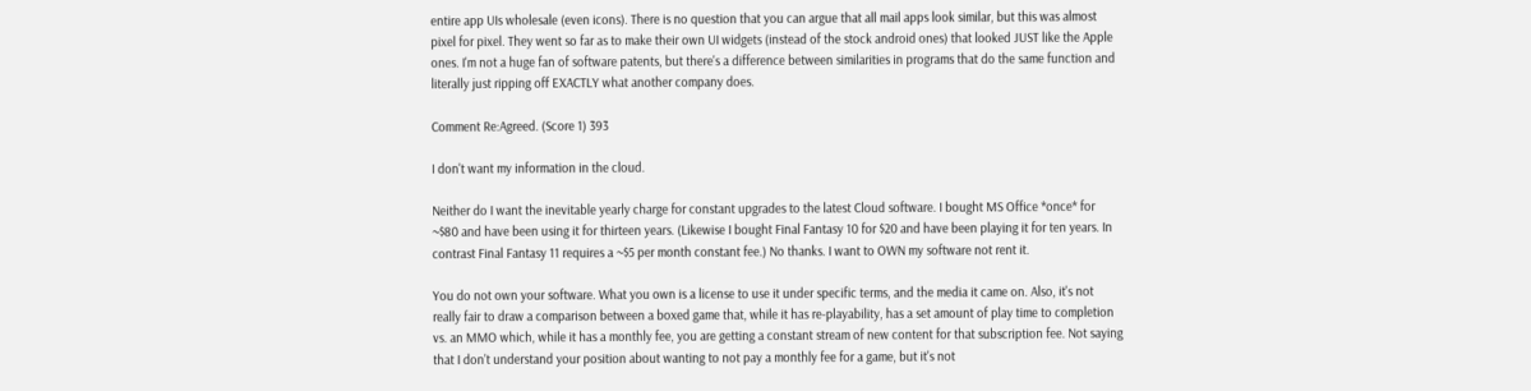entire app UIs wholesale (even icons). There is no question that you can argue that all mail apps look similar, but this was almost pixel for pixel. They went so far as to make their own UI widgets (instead of the stock android ones) that looked JUST like the Apple ones. I'm not a huge fan of software patents, but there's a difference between similarities in programs that do the same function and literally just ripping off EXACTLY what another company does.

Comment Re:Agreed. (Score 1) 393

I don't want my information in the cloud.

Neither do I want the inevitable yearly charge for constant upgrades to the latest Cloud software. I bought MS Office *once* for ~$80 and have been using it for thirteen years. (Likewise I bought Final Fantasy 10 for $20 and have been playing it for ten years. In contrast Final Fantasy 11 requires a ~$5 per month constant fee.) No thanks. I want to OWN my software not rent it.

You do not own your software. What you own is a license to use it under specific terms, and the media it came on. Also, it's not really fair to draw a comparison between a boxed game that, while it has re-playability, has a set amount of play time to completion vs. an MMO which, while it has a monthly fee, you are getting a constant stream of new content for that subscription fee. Not saying that I don't understand your position about wanting to not pay a monthly fee for a game, but it's not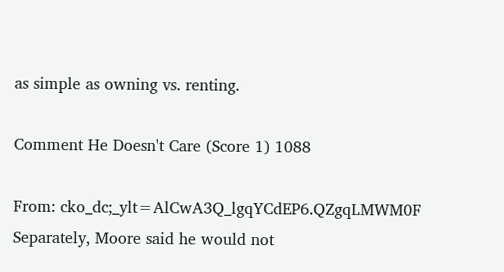as simple as owning vs. renting.

Comment He Doesn't Care (Score 1) 1088

From: cko_dc;_ylt=AlCwA3Q_lgqYCdEP6.QZgqLMWM0F Separately, Moore said he would not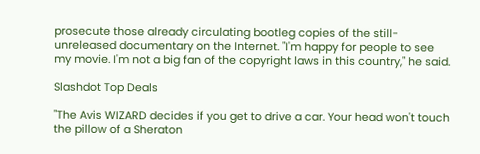prosecute those already circulating bootleg copies of the still-unreleased documentary on the Internet. "I'm happy for people to see my movie. I'm not a big fan of the copyright laws in this country," he said.

Slashdot Top Deals

"The Avis WIZARD decides if you get to drive a car. Your head won't touch the pillow of a Sheraton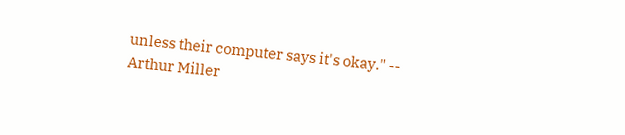unless their computer says it's okay." -- Arthur Miller